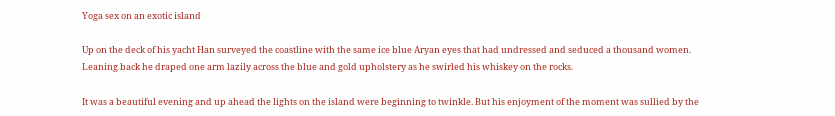Yoga sex on an exotic island

Up on the deck of his yacht Han surveyed the coastline with the same ice blue Aryan eyes that had undressed and seduced a thousand women. Leaning back he draped one arm lazily across the blue and gold upholstery as he swirled his whiskey on the rocks.

It was a beautiful evening and up ahead the lights on the island were beginning to twinkle. But his enjoyment of the moment was sullied by the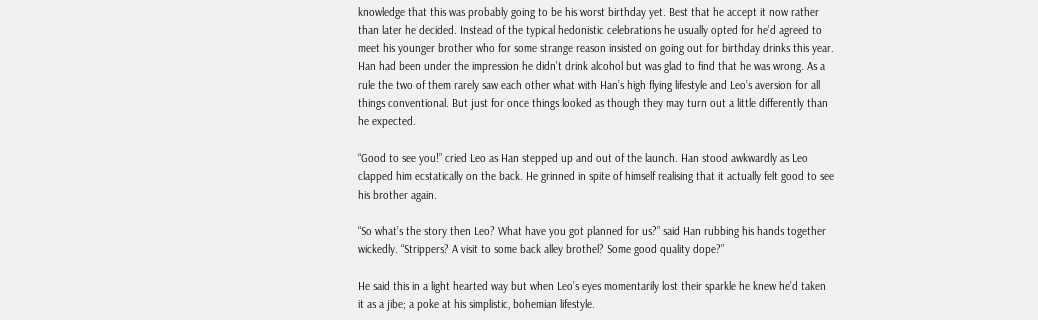knowledge that this was probably going to be his worst birthday yet. Best that he accept it now rather than later he decided. Instead of the typical hedonistic celebrations he usually opted for he’d agreed to meet his younger brother who for some strange reason insisted on going out for birthday drinks this year. Han had been under the impression he didn’t drink alcohol but was glad to find that he was wrong. As a rule the two of them rarely saw each other what with Han’s high flying lifestyle and Leo’s aversion for all things conventional. But just for once things looked as though they may turn out a little differently than he expected.

“Good to see you!” cried Leo as Han stepped up and out of the launch. Han stood awkwardly as Leo clapped him ecstatically on the back. He grinned in spite of himself realising that it actually felt good to see his brother again.

“So what’s the story then Leo? What have you got planned for us?” said Han rubbing his hands together wickedly. “Strippers? A visit to some back alley brothel? Some good quality dope?”

He said this in a light hearted way but when Leo’s eyes momentarily lost their sparkle he knew he’d taken it as a jibe; a poke at his simplistic, bohemian lifestyle.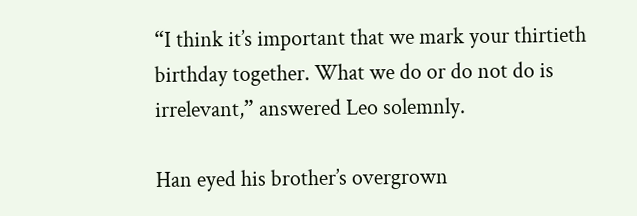“I think it’s important that we mark your thirtieth birthday together. What we do or do not do is irrelevant,” answered Leo solemnly.

Han eyed his brother’s overgrown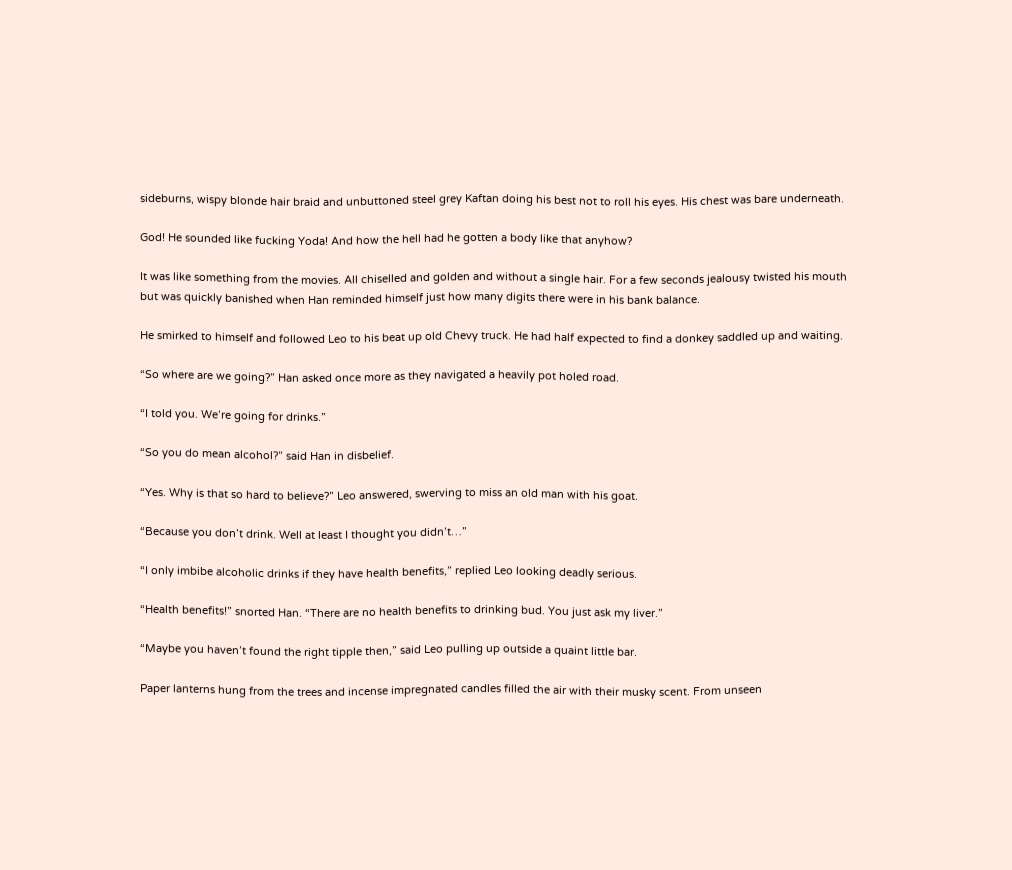sideburns, wispy blonde hair braid and unbuttoned steel grey Kaftan doing his best not to roll his eyes. His chest was bare underneath.

God! He sounded like fucking Yoda! And how the hell had he gotten a body like that anyhow?

It was like something from the movies. All chiselled and golden and without a single hair. For a few seconds jealousy twisted his mouth but was quickly banished when Han reminded himself just how many digits there were in his bank balance.

He smirked to himself and followed Leo to his beat up old Chevy truck. He had half expected to find a donkey saddled up and waiting.

“So where are we going?” Han asked once more as they navigated a heavily pot holed road.

“I told you. We’re going for drinks.”

“So you do mean alcohol?” said Han in disbelief.

“Yes. Why is that so hard to believe?” Leo answered, swerving to miss an old man with his goat.

“Because you don’t drink. Well at least I thought you didn’t…”

“I only imbibe alcoholic drinks if they have health benefits,” replied Leo looking deadly serious.

“Health benefits!” snorted Han. “There are no health benefits to drinking bud. You just ask my liver.”

“Maybe you haven’t found the right tipple then,” said Leo pulling up outside a quaint little bar.

Paper lanterns hung from the trees and incense impregnated candles filled the air with their musky scent. From unseen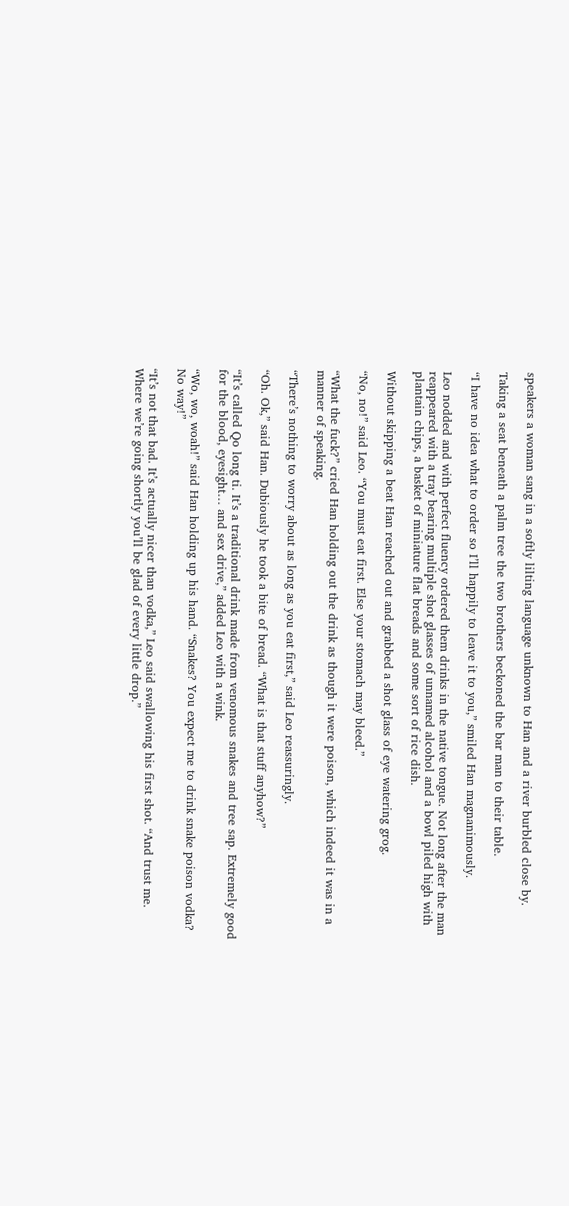speakers a woman sang in a softly lilting language unknown to Han and a river burbled close by.

Taking a seat beneath a palm tree the two brothers beckoned the bar man to their table.

“I have no idea what to order so I’ll happily to leave it to you,” smiled Han magnanimously.

Leo nodded and with perfect fluency ordered them drinks in the native tongue. Not long after the man reappeared with a tray bearing multiple shot glasses of unnamed alcohol and a bowl piled high with plantain chips, a basket of miniature flat breads and some sort of rice dish.

Without skipping a beat Han reached out and grabbed a shot glass of eye watering grog.

“No, no!” said Leo. “You must eat first. Else your stomach may bleed.”

“What the fuck?” cried Han holding out the drink as though it were poison, which indeed it was in a manner of speaking.

“There’s nothing to worry about as long as you eat first,” said Leo reassuringly.

“Oh. Ok,” said Han. Dubiously he took a bite of bread. “What is that stuff anyhow?”

“It’s called Qo long ti. It’s a traditional drink made from venomous snakes and tree sap. Extremely good for the blood, eyesight… and sex drive,” added Leo with a wink.

“Wo, wo, woah!” said Han holding up his hand. “Snakes? You expect me to drink snake poison vodka? No way!”

“It’s not that bad. It’s actually nicer than vodka,” Leo said swallowing his first shot. “And trust me. Where we’re going shortly you’ll be glad of every little drop.”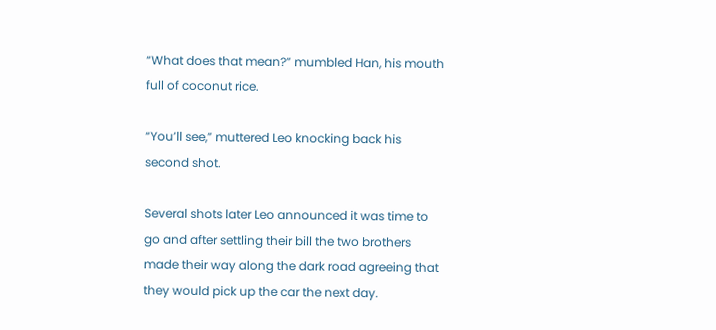“What does that mean?” mumbled Han, his mouth full of coconut rice.

“You’ll see,” muttered Leo knocking back his second shot.

Several shots later Leo announced it was time to go and after settling their bill the two brothers made their way along the dark road agreeing that they would pick up the car the next day.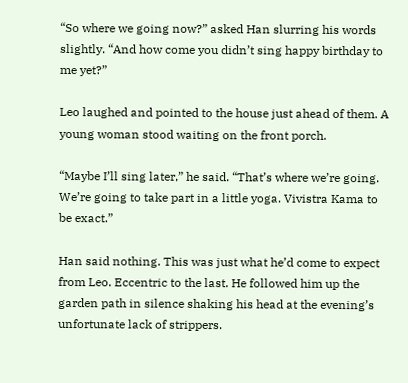“So where we going now?” asked Han slurring his words slightly. “And how come you didn’t sing happy birthday to me yet?”

Leo laughed and pointed to the house just ahead of them. A young woman stood waiting on the front porch.

“Maybe I’ll sing later,” he said. “That’s where we’re going. We’re going to take part in a little yoga. Vivistra Kama to be exact.”

Han said nothing. This was just what he’d come to expect from Leo. Eccentric to the last. He followed him up the garden path in silence shaking his head at the evening’s unfortunate lack of strippers.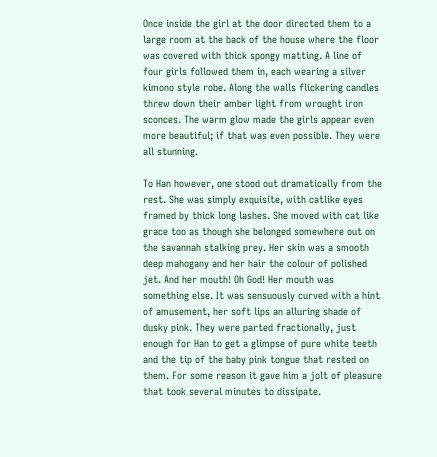Once inside the girl at the door directed them to a large room at the back of the house where the floor was covered with thick spongy matting. A line of four girls followed them in, each wearing a silver kimono style robe. Along the walls flickering candles threw down their amber light from wrought iron sconces. The warm glow made the girls appear even more beautiful; if that was even possible. They were all stunning.

To Han however, one stood out dramatically from the rest. She was simply exquisite, with catlike eyes framed by thick long lashes. She moved with cat like grace too as though she belonged somewhere out on the savannah stalking prey. Her skin was a smooth deep mahogany and her hair the colour of polished jet. And her mouth! Oh God! Her mouth was something else. It was sensuously curved with a hint of amusement, her soft lips an alluring shade of dusky pink. They were parted fractionally, just enough for Han to get a glimpse of pure white teeth and the tip of the baby pink tongue that rested on them. For some reason it gave him a jolt of pleasure that took several minutes to dissipate.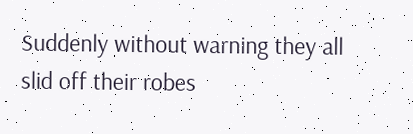Suddenly without warning they all slid off their robes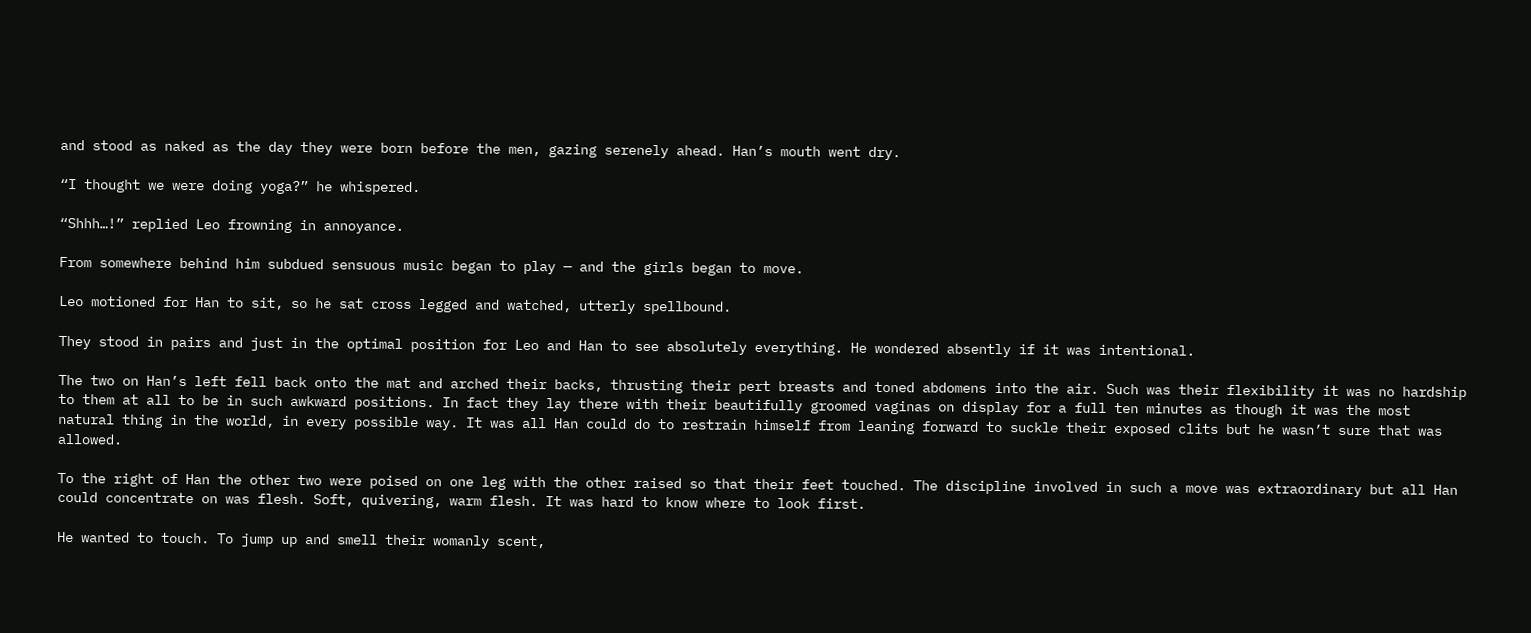and stood as naked as the day they were born before the men, gazing serenely ahead. Han’s mouth went dry.

“I thought we were doing yoga?” he whispered.

“Shhh…!” replied Leo frowning in annoyance.

From somewhere behind him subdued sensuous music began to play — and the girls began to move.

Leo motioned for Han to sit, so he sat cross legged and watched, utterly spellbound.

They stood in pairs and just in the optimal position for Leo and Han to see absolutely everything. He wondered absently if it was intentional.

The two on Han’s left fell back onto the mat and arched their backs, thrusting their pert breasts and toned abdomens into the air. Such was their flexibility it was no hardship to them at all to be in such awkward positions. In fact they lay there with their beautifully groomed vaginas on display for a full ten minutes as though it was the most natural thing in the world, in every possible way. It was all Han could do to restrain himself from leaning forward to suckle their exposed clits but he wasn’t sure that was allowed.

To the right of Han the other two were poised on one leg with the other raised so that their feet touched. The discipline involved in such a move was extraordinary but all Han could concentrate on was flesh. Soft, quivering, warm flesh. It was hard to know where to look first.

He wanted to touch. To jump up and smell their womanly scent,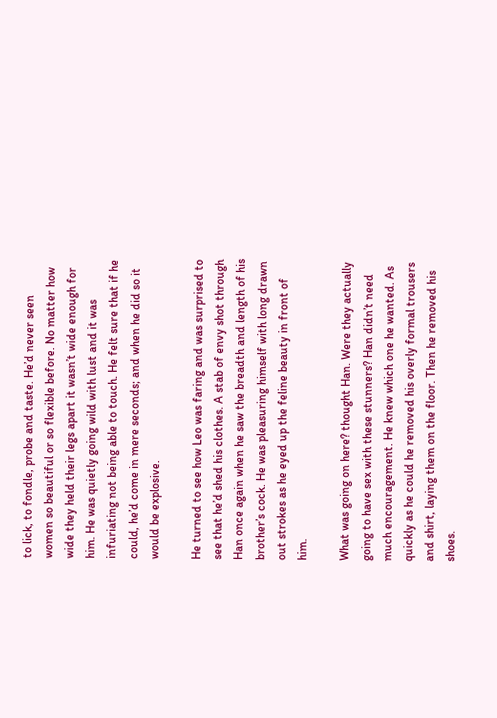to lick, to fondle, probe and taste. He’d never seen women so beautiful or so flexible before. No matter how wide they held their legs apart it wasn’t wide enough for him. He was quietly going wild with lust and it was infuriating not being able to touch. He felt sure that if he could, he’d come in mere seconds; and when he did so it would be explosive.

He turned to see how Leo was faring and was surprised to see that he’d shed his clothes. A stab of envy shot through Han once again when he saw the breadth and length of his brother’s cock. He was pleasuring himself with long drawn out strokes as he eyed up the feline beauty in front of him.

What was going on here? thought Han. Were they actually going to have sex with these stunners? Han didn’t need much encouragement. He knew which one he wanted. As quickly as he could he removed his overly formal trousers and shirt, laying them on the floor. Then he removed his shoes.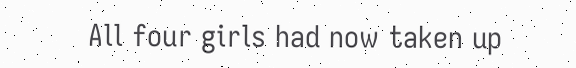All four girls had now taken up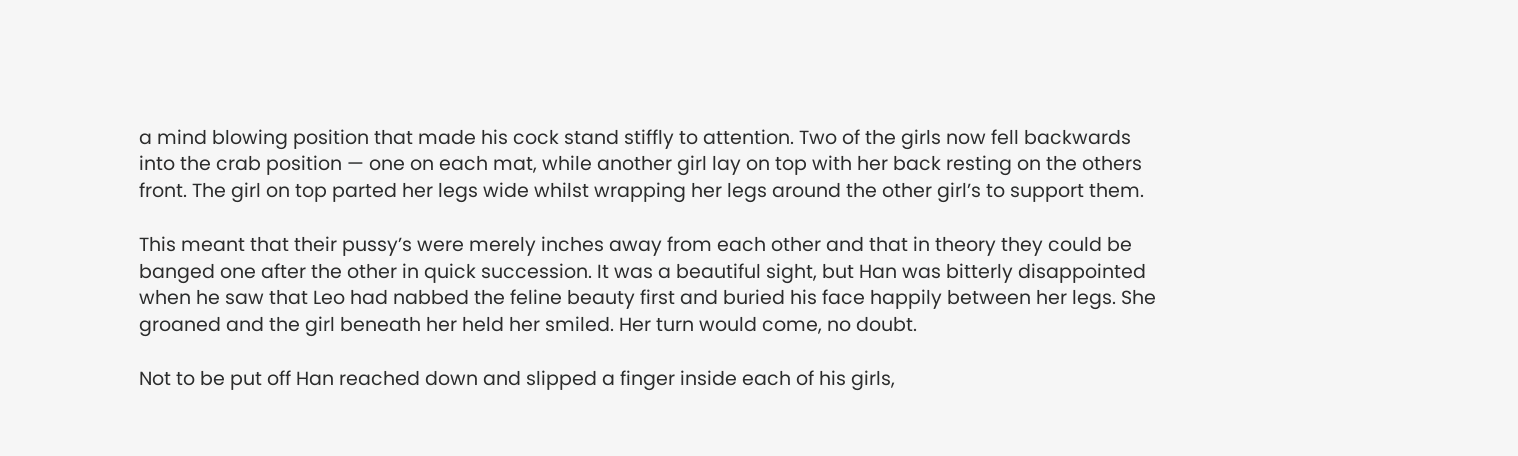a mind blowing position that made his cock stand stiffly to attention. Two of the girls now fell backwards into the crab position — one on each mat, while another girl lay on top with her back resting on the others front. The girl on top parted her legs wide whilst wrapping her legs around the other girl’s to support them.

This meant that their pussy’s were merely inches away from each other and that in theory they could be banged one after the other in quick succession. It was a beautiful sight, but Han was bitterly disappointed when he saw that Leo had nabbed the feline beauty first and buried his face happily between her legs. She groaned and the girl beneath her held her smiled. Her turn would come, no doubt.

Not to be put off Han reached down and slipped a finger inside each of his girls,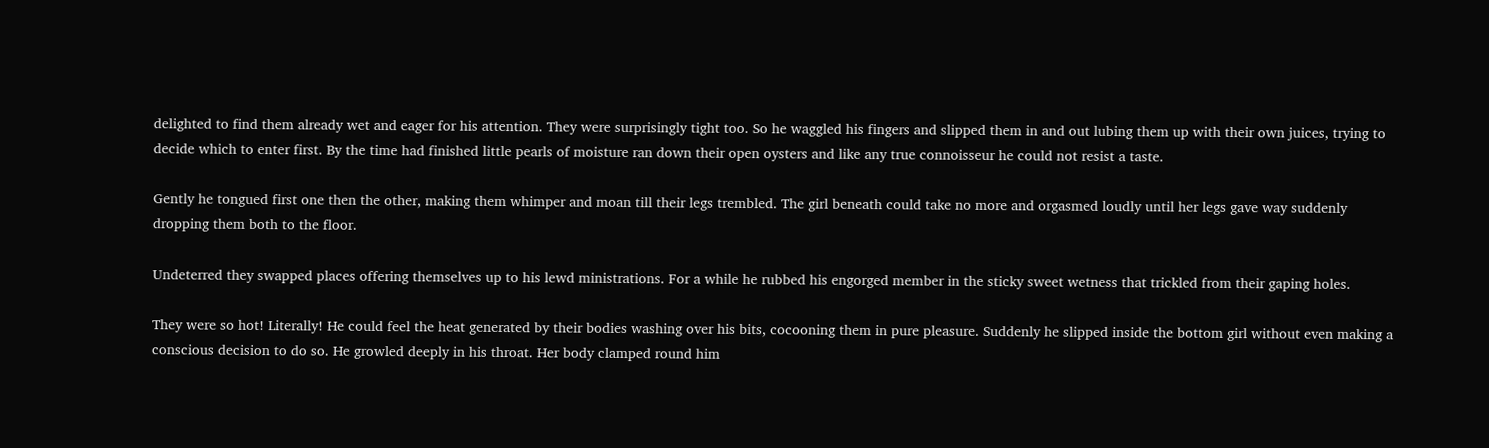delighted to find them already wet and eager for his attention. They were surprisingly tight too. So he waggled his fingers and slipped them in and out lubing them up with their own juices, trying to decide which to enter first. By the time had finished little pearls of moisture ran down their open oysters and like any true connoisseur he could not resist a taste.

Gently he tongued first one then the other, making them whimper and moan till their legs trembled. The girl beneath could take no more and orgasmed loudly until her legs gave way suddenly dropping them both to the floor.

Undeterred they swapped places offering themselves up to his lewd ministrations. For a while he rubbed his engorged member in the sticky sweet wetness that trickled from their gaping holes.

They were so hot! Literally! He could feel the heat generated by their bodies washing over his bits, cocooning them in pure pleasure. Suddenly he slipped inside the bottom girl without even making a conscious decision to do so. He growled deeply in his throat. Her body clamped round him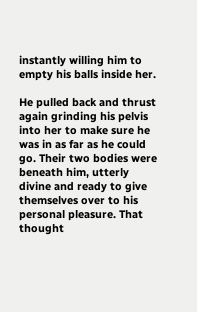instantly willing him to empty his balls inside her.

He pulled back and thrust again grinding his pelvis into her to make sure he was in as far as he could go. Their two bodies were beneath him, utterly divine and ready to give themselves over to his personal pleasure. That thought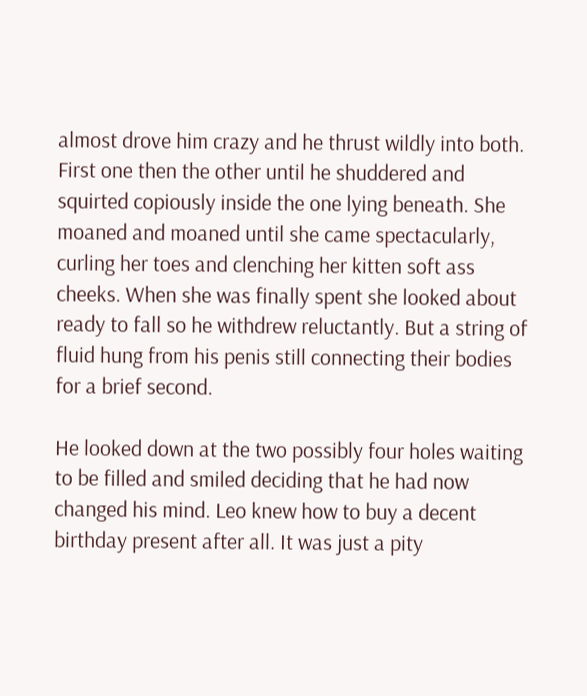almost drove him crazy and he thrust wildly into both. First one then the other until he shuddered and squirted copiously inside the one lying beneath. She moaned and moaned until she came spectacularly, curling her toes and clenching her kitten soft ass cheeks. When she was finally spent she looked about ready to fall so he withdrew reluctantly. But a string of fluid hung from his penis still connecting their bodies for a brief second.

He looked down at the two possibly four holes waiting to be filled and smiled deciding that he had now changed his mind. Leo knew how to buy a decent birthday present after all. It was just a pity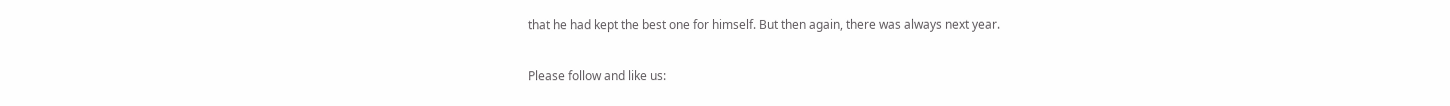that he had kept the best one for himself. But then again, there was always next year.

Please follow and like us: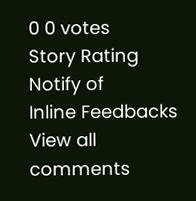0 0 votes
Story Rating
Notify of
Inline Feedbacks
View all comments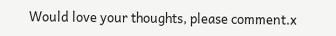Would love your thoughts, please comment.x